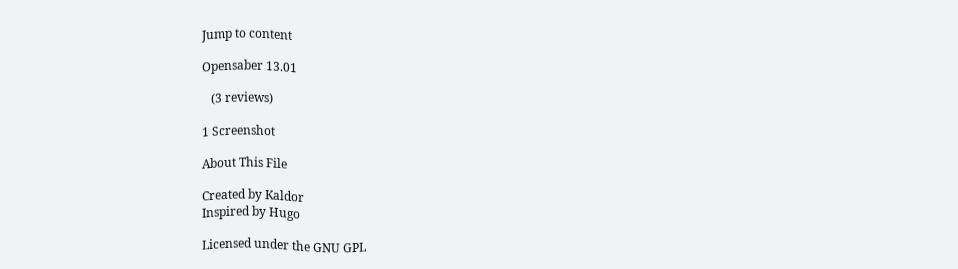Jump to content

Opensaber 13.01

   (3 reviews)

1 Screenshot

About This File

Created by Kaldor
Inspired by Hugo

Licensed under the GNU GPL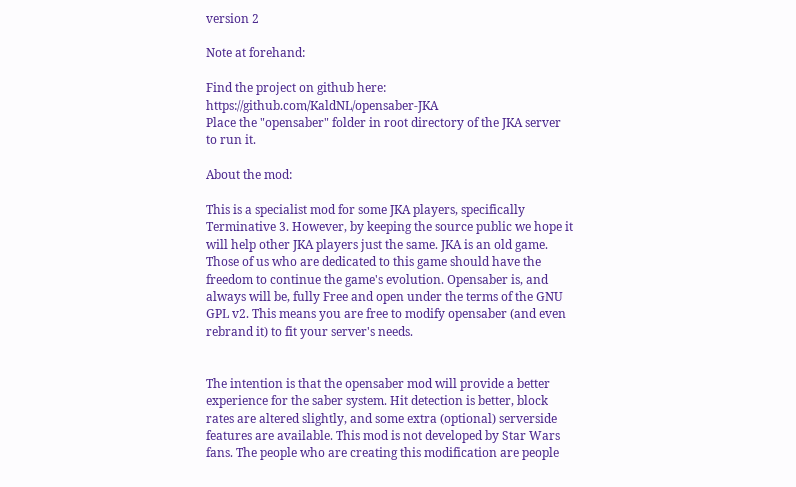version 2

Note at forehand:

Find the project on github here: https://github.com/KaldNL/opensaber-JKA
Place the "opensaber" folder in root directory of the JKA server to run it.

About the mod:

This is a specialist mod for some JKA players, specifically Terminative 3. However, by keeping the source public we hope it will help other JKA players just the same. JKA is an old game. Those of us who are dedicated to this game should have the freedom to continue the game's evolution. Opensaber is, and always will be, fully Free and open under the terms of the GNU GPL v2. This means you are free to modify opensaber (and even rebrand it) to fit your server's needs.


The intention is that the opensaber mod will provide a better experience for the saber system. Hit detection is better, block rates are altered slightly, and some extra (optional) serverside features are available. This mod is not developed by Star Wars fans. The people who are creating this modification are people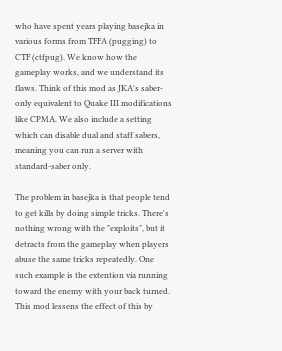who have spent years playing basejka in various forms from TFFA (pugging) to CTF (ctfpug). We know how the gameplay works, and we understand its flaws. Think of this mod as JKA's saber-only equivalent to Quake III modifications like CPMA. We also include a setting which can disable dual and staff sabers, meaning you can run a server with standard-saber only.

The problem in basejka is that people tend to get kills by doing simple tricks. There's nothing wrong with the "exploits", but it detracts from the gameplay when players abuse the same tricks repeatedly. One such example is the extention via running toward the enemy with your back turned. This mod lessens the effect of this by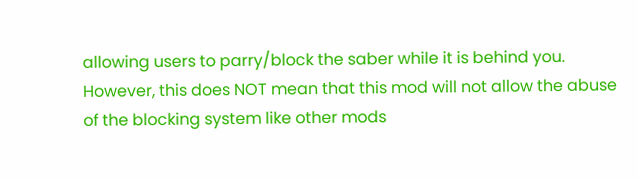allowing users to parry/block the saber while it is behind you. However, this does NOT mean that this mod will not allow the abuse of the blocking system like other mods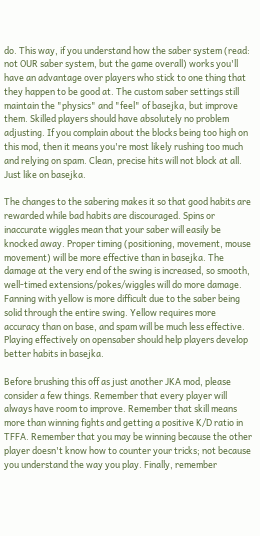do. This way, if you understand how the saber system (read: not OUR saber system, but the game overall) works you'll have an advantage over players who stick to one thing that they happen to be good at. The custom saber settings still maintain the "physics" and "feel" of basejka, but improve them. Skilled players should have absolutely no problem adjusting. If you complain about the blocks being too high on this mod, then it means you're most likely rushing too much and relying on spam. Clean, precise hits will not block at all. Just like on basejka.

The changes to the sabering makes it so that good habits are rewarded while bad habits are discouraged. Spins or inaccurate wiggles mean that your saber will easily be knocked away. Proper timing (positioning, movement, mouse movement) will be more effective than in basejka. The damage at the very end of the swing is increased, so smooth, well-timed extensions/pokes/wiggles will do more damage. Fanning with yellow is more difficult due to the saber being solid through the entire swing. Yellow requires more accuracy than on base, and spam will be much less effective. Playing effectively on opensaber should help players develop better habits in basejka.

Before brushing this off as just another JKA mod, please consider a few things. Remember that every player will always have room to improve. Remember that skill means more than winning fights and getting a positive K/D ratio in TFFA. Remember that you may be winning because the other player doesn't know how to counter your tricks; not because you understand the way you play. Finally, remember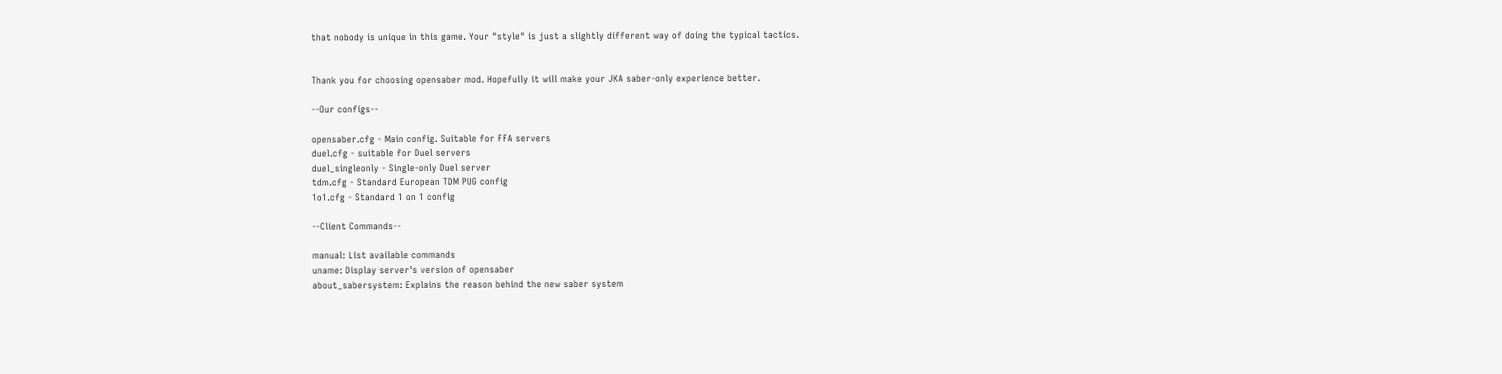that nobody is unique in this game. Your "style" is just a slightly different way of doing the typical tactics.


Thank you for choosing opensaber mod. Hopefully it will make your JKA saber-only experience better.

--Our configs--

opensaber.cfg - Main config. Suitable for FFA servers
duel.cfg - suitable for Duel servers
duel_singleonly - Single-only Duel server
tdm.cfg - Standard European TDM PUG config
1o1.cfg - Standard 1 on 1 config

--Client Commands--

manual: List available commands
uname: Display server's version of opensaber
about_sabersystem: Explains the reason behind the new saber system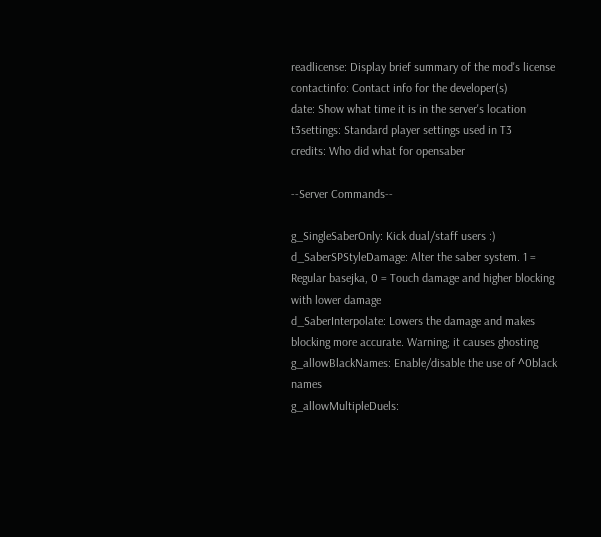readlicense: Display brief summary of the mod's license
contactinfo: Contact info for the developer(s)
date: Show what time it is in the server's location
t3settings: Standard player settings used in T3
credits: Who did what for opensaber

--Server Commands--

g_SingleSaberOnly: Kick dual/staff users :)
d_SaberSPStyleDamage: Alter the saber system. 1 = Regular basejka, 0 = Touch damage and higher blocking with lower damage
d_SaberInterpolate: Lowers the damage and makes blocking more accurate. Warning; it causes ghosting
g_allowBlackNames: Enable/disable the use of ^0black names
g_allowMultipleDuels: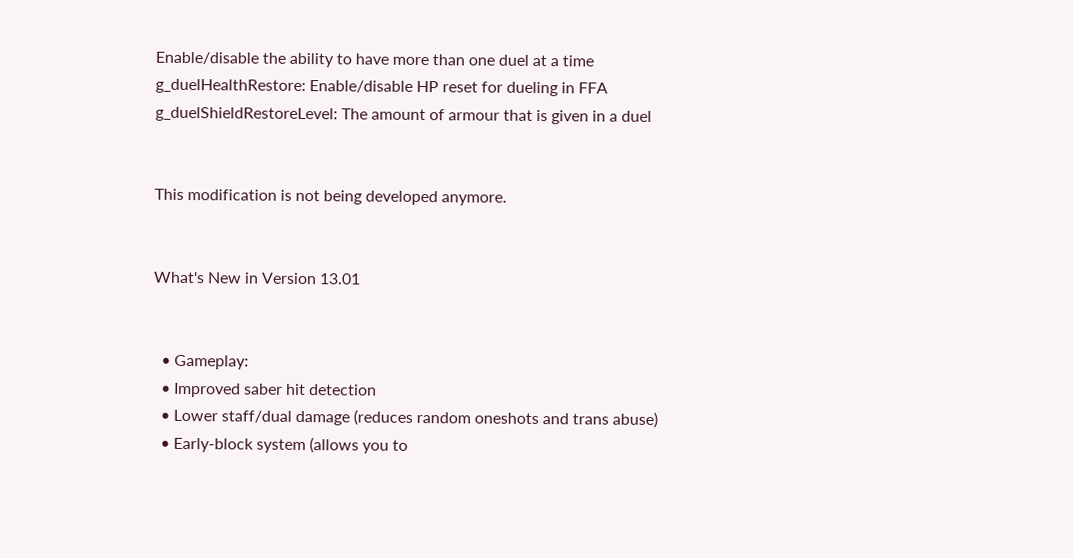Enable/disable the ability to have more than one duel at a time
g_duelHealthRestore: Enable/disable HP reset for dueling in FFA
g_duelShieldRestoreLevel: The amount of armour that is given in a duel


This modification is not being developed anymore.


What's New in Version 13.01


  • Gameplay:
  • Improved saber hit detection
  • Lower staff/dual damage (reduces random oneshots and trans abuse)
  • Early-block system (allows you to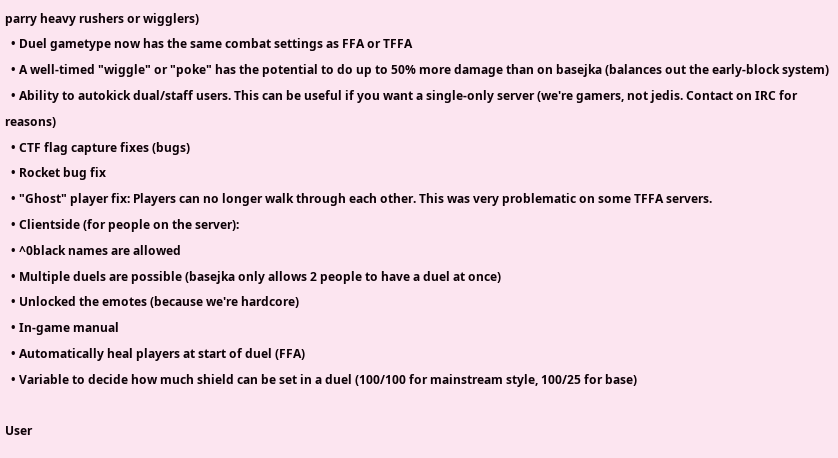parry heavy rushers or wigglers)
  • Duel gametype now has the same combat settings as FFA or TFFA
  • A well-timed "wiggle" or "poke" has the potential to do up to 50% more damage than on basejka (balances out the early-block system)
  • Ability to autokick dual/staff users. This can be useful if you want a single-only server (we're gamers, not jedis. Contact on IRC for reasons)
  • CTF flag capture fixes (bugs)
  • Rocket bug fix
  • "Ghost" player fix: Players can no longer walk through each other. This was very problematic on some TFFA servers.
  • Clientside (for people on the server):
  • ^0black names are allowed
  • Multiple duels are possible (basejka only allows 2 people to have a duel at once)
  • Unlocked the emotes (because we're hardcore)
  • In-game manual
  • Automatically heal players at start of duel (FFA)
  • Variable to decide how much shield can be set in a duel (100/100 for mainstream style, 100/25 for base)

User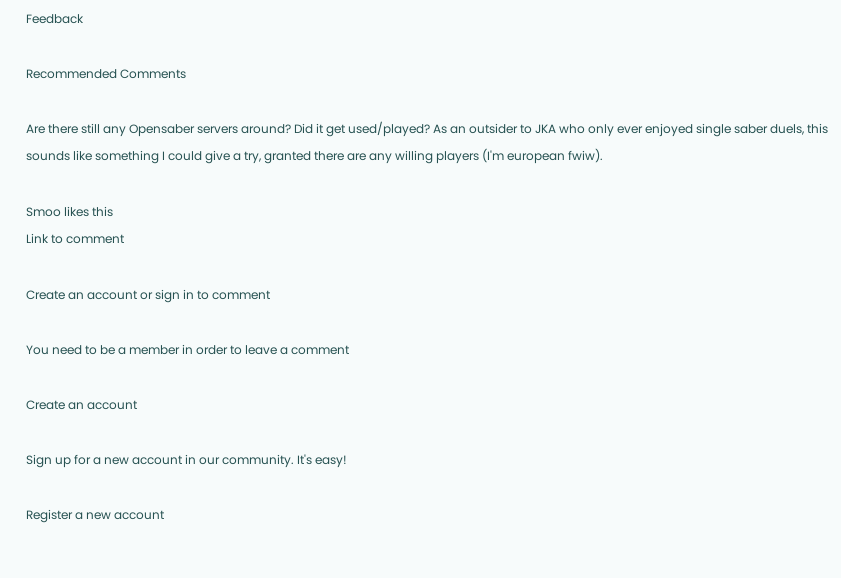Feedback

Recommended Comments

Are there still any Opensaber servers around? Did it get used/played? As an outsider to JKA who only ever enjoyed single saber duels, this sounds like something I could give a try, granted there are any willing players (I'm european fwiw).

Smoo likes this
Link to comment

Create an account or sign in to comment

You need to be a member in order to leave a comment

Create an account

Sign up for a new account in our community. It's easy!

Register a new account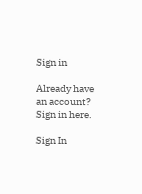Sign in

Already have an account? Sign in here.

Sign In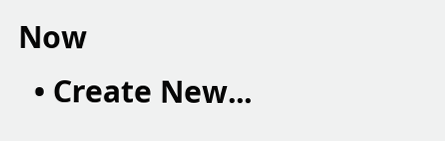Now
  • Create New...